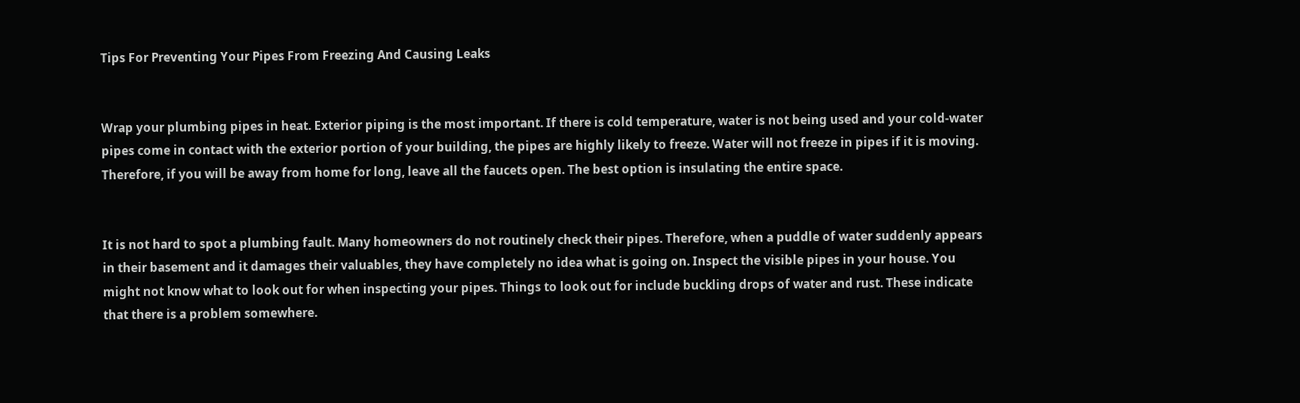Tips For Preventing Your Pipes From Freezing And Causing Leaks


Wrap your plumbing pipes in heat. Exterior piping is the most important. If there is cold temperature, water is not being used and your cold-water pipes come in contact with the exterior portion of your building, the pipes are highly likely to freeze. Water will not freeze in pipes if it is moving. Therefore, if you will be away from home for long, leave all the faucets open. The best option is insulating the entire space.


It is not hard to spot a plumbing fault. Many homeowners do not routinely check their pipes. Therefore, when a puddle of water suddenly appears in their basement and it damages their valuables, they have completely no idea what is going on. Inspect the visible pipes in your house. You might not know what to look out for when inspecting your pipes. Things to look out for include buckling drops of water and rust. These indicate that there is a problem somewhere.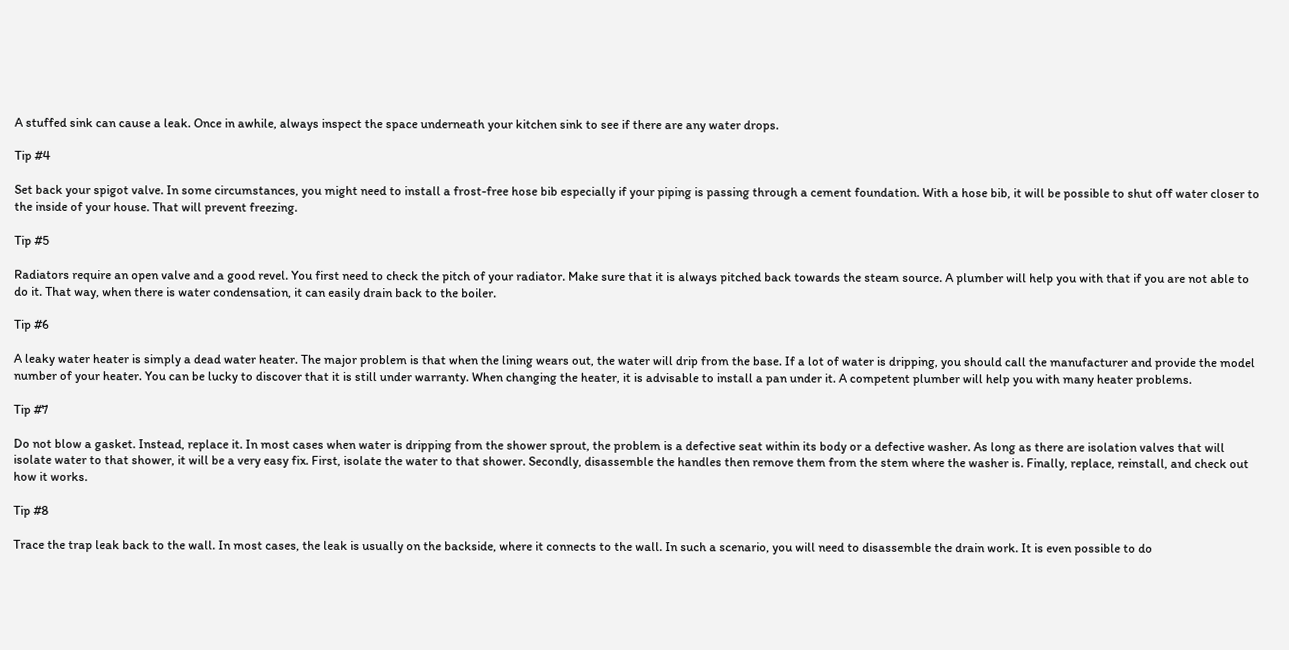A stuffed sink can cause a leak. Once in awhile, always inspect the space underneath your kitchen sink to see if there are any water drops.

Tip #4

Set back your spigot valve. In some circumstances, you might need to install a frost-free hose bib especially if your piping is passing through a cement foundation. With a hose bib, it will be possible to shut off water closer to the inside of your house. That will prevent freezing.

Tip #5

Radiators require an open valve and a good revel. You first need to check the pitch of your radiator. Make sure that it is always pitched back towards the steam source. A plumber will help you with that if you are not able to do it. That way, when there is water condensation, it can easily drain back to the boiler.

Tip #6

A leaky water heater is simply a dead water heater. The major problem is that when the lining wears out, the water will drip from the base. If a lot of water is dripping, you should call the manufacturer and provide the model number of your heater. You can be lucky to discover that it is still under warranty. When changing the heater, it is advisable to install a pan under it. A competent plumber will help you with many heater problems.

Tip #7

Do not blow a gasket. Instead, replace it. In most cases when water is dripping from the shower sprout, the problem is a defective seat within its body or a defective washer. As long as there are isolation valves that will isolate water to that shower, it will be a very easy fix. First, isolate the water to that shower. Secondly, disassemble the handles then remove them from the stem where the washer is. Finally, replace, reinstall, and check out how it works.

Tip #8

Trace the trap leak back to the wall. In most cases, the leak is usually on the backside, where it connects to the wall. In such a scenario, you will need to disassemble the drain work. It is even possible to do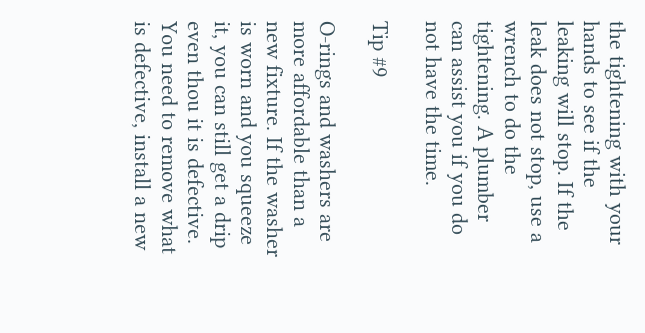the tightening with your hands to see if the leaking will stop. If the leak does not stop, use a wrench to do the tightening. A plumber can assist you if you do not have the time.

Tip #9

O-rings and washers are more affordable than a new fixture. If the washer is worn and you squeeze it, you can still get a drip even thou it is defective. You need to remove what is defective, install a new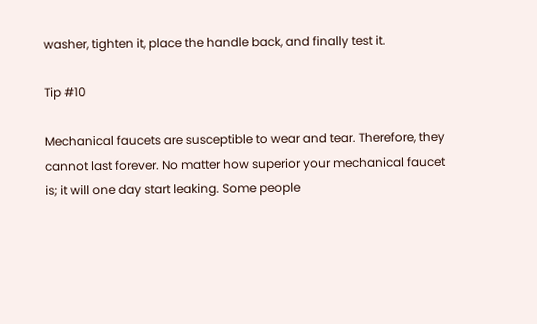washer, tighten it, place the handle back, and finally test it.

Tip #10

Mechanical faucets are susceptible to wear and tear. Therefore, they cannot last forever. No matter how superior your mechanical faucet is; it will one day start leaking. Some people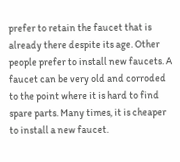prefer to retain the faucet that is already there despite its age. Other people prefer to install new faucets. A faucet can be very old and corroded to the point where it is hard to find spare parts. Many times, it is cheaper to install a new faucet.